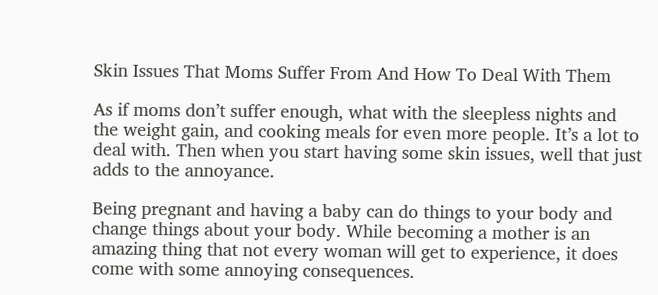Skin Issues That Moms Suffer From And How To Deal With Them

As if moms don’t suffer enough, what with the sleepless nights and the weight gain, and cooking meals for even more people. It’s a lot to deal with. Then when you start having some skin issues, well that just adds to the annoyance.

Being pregnant and having a baby can do things to your body and change things about your body. While becoming a mother is an amazing thing that not every woman will get to experience, it does come with some annoying consequences.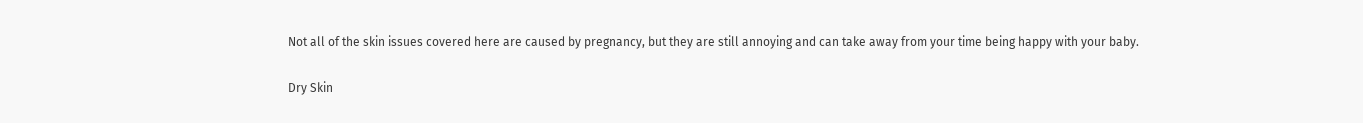Not all of the skin issues covered here are caused by pregnancy, but they are still annoying and can take away from your time being happy with your baby.

Dry Skin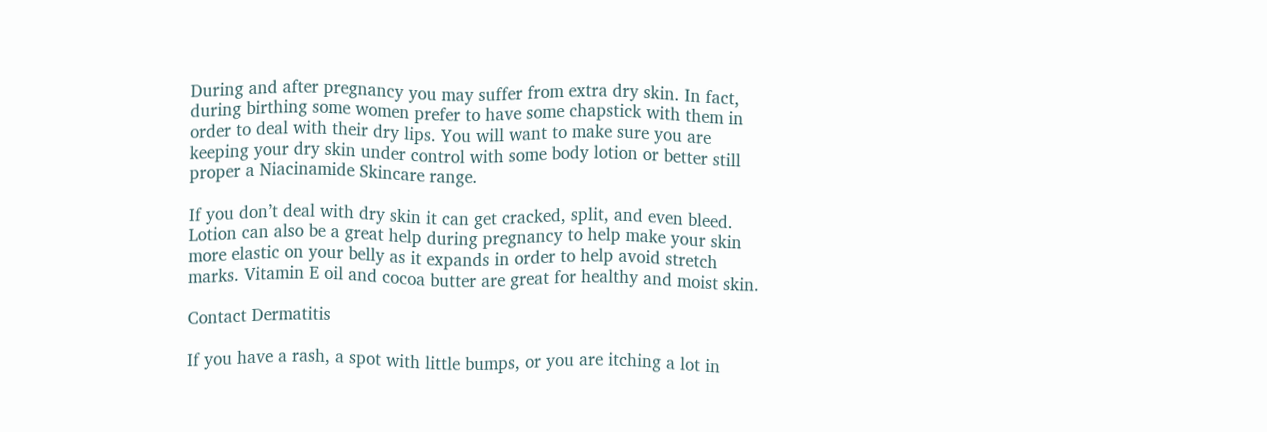During and after pregnancy you may suffer from extra dry skin. In fact, during birthing some women prefer to have some chapstick with them in order to deal with their dry lips. You will want to make sure you are keeping your dry skin under control with some body lotion or better still proper a Niacinamide Skincare range.

If you don’t deal with dry skin it can get cracked, split, and even bleed. Lotion can also be a great help during pregnancy to help make your skin more elastic on your belly as it expands in order to help avoid stretch marks. Vitamin E oil and cocoa butter are great for healthy and moist skin.

Contact Dermatitis

If you have a rash, a spot with little bumps, or you are itching a lot in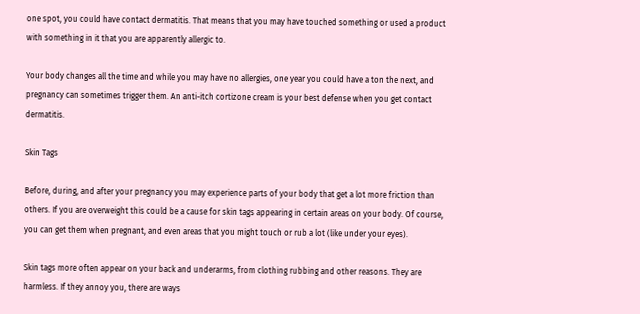one spot, you could have contact dermatitis. That means that you may have touched something or used a product with something in it that you are apparently allergic to.

Your body changes all the time and while you may have no allergies, one year you could have a ton the next, and pregnancy can sometimes trigger them. An anti-itch cortizone cream is your best defense when you get contact dermatitis.

Skin Tags

Before, during, and after your pregnancy you may experience parts of your body that get a lot more friction than others. If you are overweight this could be a cause for skin tags appearing in certain areas on your body. Of course, you can get them when pregnant, and even areas that you might touch or rub a lot (like under your eyes).

Skin tags more often appear on your back and underarms, from clothing rubbing and other reasons. They are harmless. If they annoy you, there are ways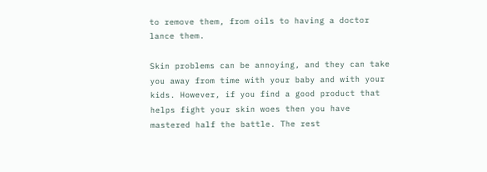to remove them, from oils to having a doctor lance them.

Skin problems can be annoying, and they can take you away from time with your baby and with your kids. However, if you find a good product that helps fight your skin woes then you have mastered half the battle. The rest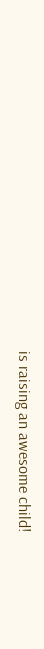is raising an awesome child!